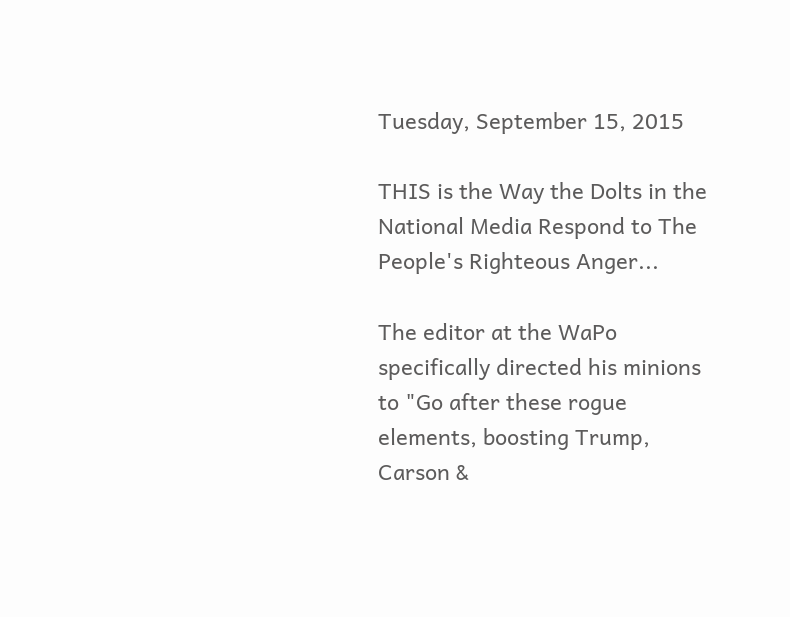Tuesday, September 15, 2015

THIS is the Way the Dolts in the National Media Respond to The People's Righteous Anger...

The editor at the WaPo specifically directed his minions to "Go after these rogue elements, boosting Trump, Carson &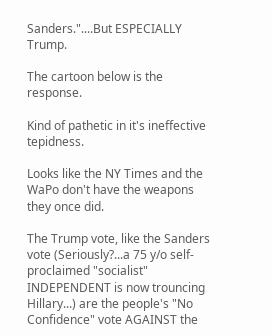Sanders."....But ESPECIALLY Trump.

The cartoon below is the response.

Kind of pathetic in it's ineffective tepidness.

Looks like the NY Times and the WaPo don't have the weapons they once did.

The Trump vote, like the Sanders vote (Seriously?...a 75 y/o self-proclaimed "socialist" INDEPENDENT is now trouncing Hillary...) are the people's "No Confidence" vote AGAINST the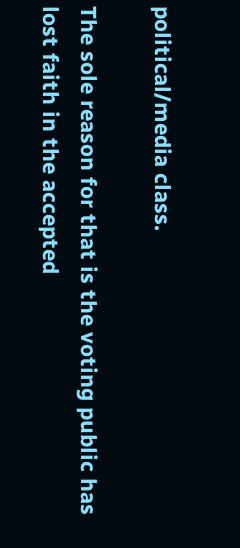political/media class.

The sole reason for that is the voting public has lost faith in the accepted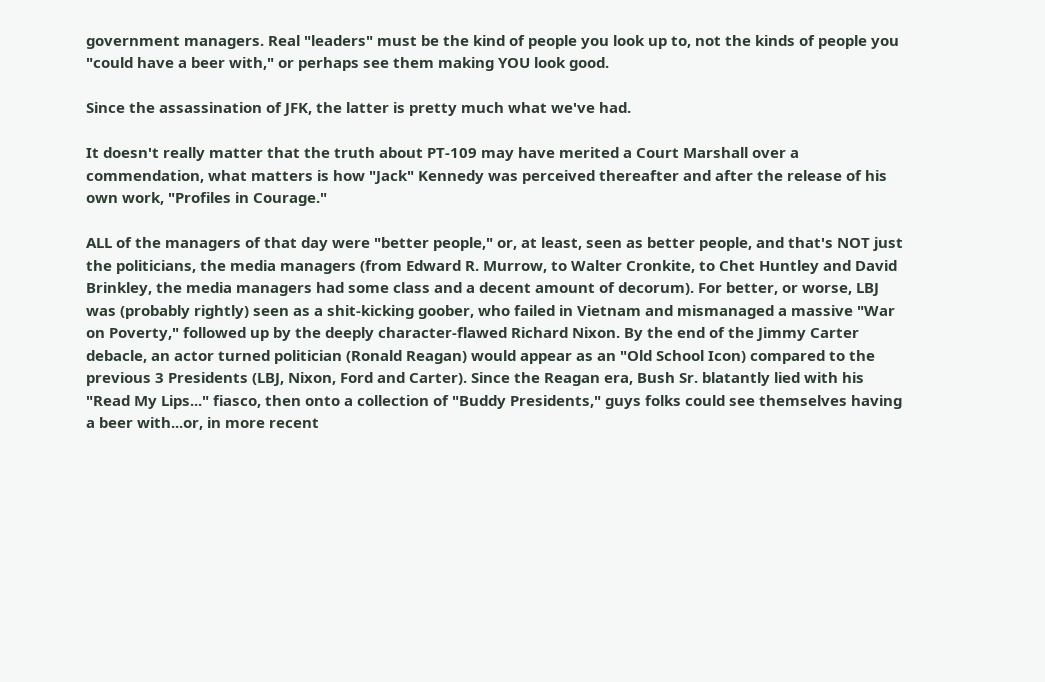government managers. Real "leaders" must be the kind of people you look up to, not the kinds of people you "could have a beer with," or perhaps see them making YOU look good.

Since the assassination of JFK, the latter is pretty much what we've had.

It doesn't really matter that the truth about PT-109 may have merited a Court Marshall over a commendation, what matters is how "Jack" Kennedy was perceived thereafter and after the release of his own work, "Profiles in Courage."

ALL of the managers of that day were "better people," or, at least, seen as better people, and that's NOT just the politicians, the media managers (from Edward R. Murrow, to Walter Cronkite, to Chet Huntley and David Brinkley, the media managers had some class and a decent amount of decorum). For better, or worse, LBJ was (probably rightly) seen as a shit-kicking goober, who failed in Vietnam and mismanaged a massive "War on Poverty," followed up by the deeply character-flawed Richard Nixon. By the end of the Jimmy Carter debacle, an actor turned politician (Ronald Reagan) would appear as an "Old School Icon) compared to the previous 3 Presidents (LBJ, Nixon, Ford and Carter). Since the Reagan era, Bush Sr. blatantly lied with his "Read My Lips..." fiasco, then onto a collection of "Buddy Presidents," guys folks could see themselves having a beer with...or, in more recent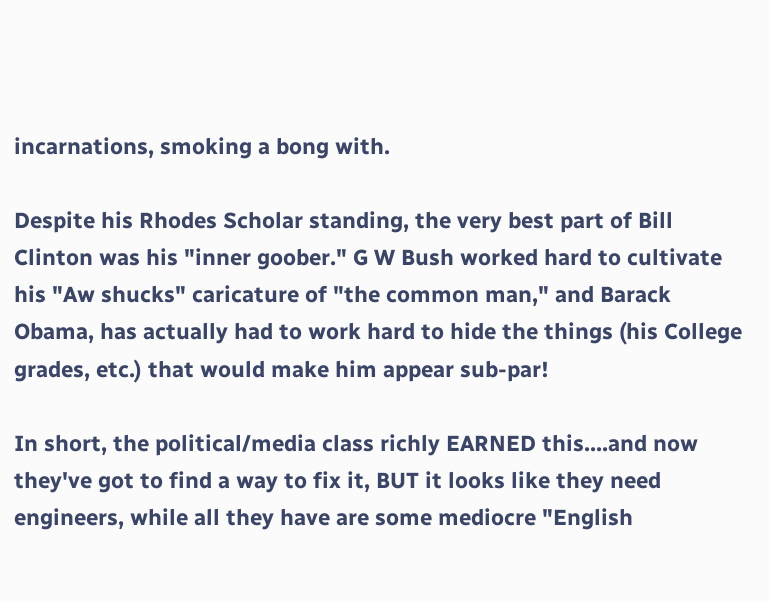incarnations, smoking a bong with.

Despite his Rhodes Scholar standing, the very best part of Bill Clinton was his "inner goober." G W Bush worked hard to cultivate his "Aw shucks" caricature of "the common man," and Barack Obama, has actually had to work hard to hide the things (his College grades, etc.) that would make him appear sub-par!

In short, the political/media class richly EARNED this....and now they've got to find a way to fix it, BUT it looks like they need engineers, while all they have are some mediocre "English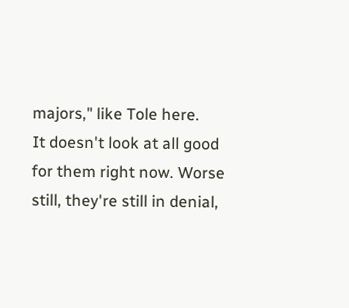majors," like Tole here.
It doesn't look at all good for them right now. Worse still, they're still in denial,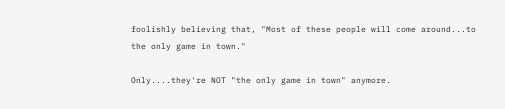foolishly believing that, "Most of these people will come around...to the only game in town."

Only....they're NOT "the only game in town" anymore.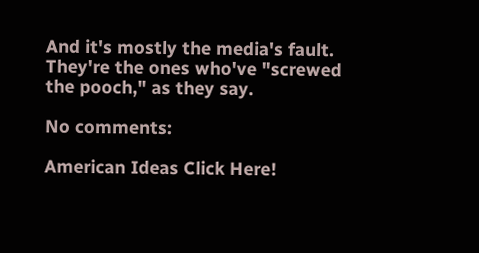And it's mostly the media's fault. They're the ones who've "screwed the pooch," as they say.

No comments:

American Ideas Click Here!